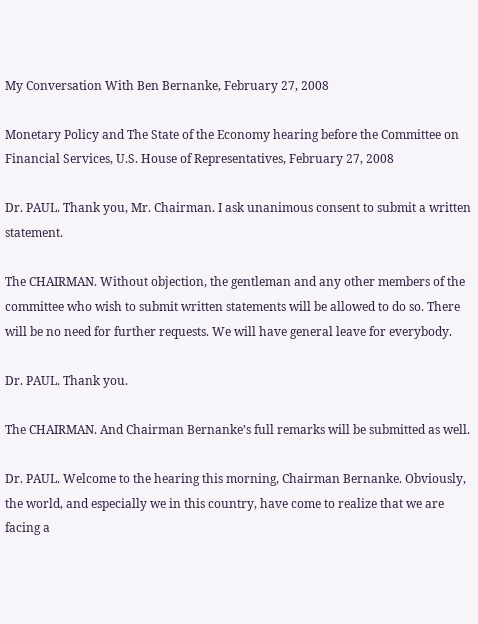My Conversation With Ben Bernanke, February 27, 2008

Monetary Policy and The State of the Economy hearing before the Committee on Financial Services, U.S. House of Representatives, February 27, 2008

Dr. PAUL. Thank you, Mr. Chairman. I ask unanimous consent to submit a written statement.

The CHAIRMAN. Without objection, the gentleman and any other members of the committee who wish to submit written statements will be allowed to do so. There will be no need for further requests. We will have general leave for everybody.

Dr. PAUL. Thank you.

The CHAIRMAN. And Chairman Bernanke’s full remarks will be submitted as well.

Dr. PAUL. Welcome to the hearing this morning, Chairman Bernanke. Obviously, the world, and especially we in this country, have come to realize that we are facing a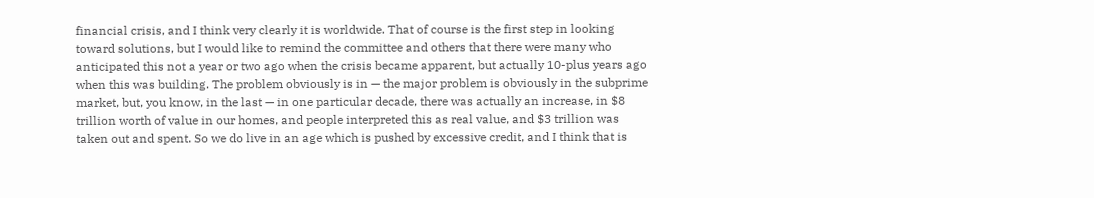financial crisis, and I think very clearly it is worldwide. That of course is the first step in looking toward solutions, but I would like to remind the committee and others that there were many who anticipated this not a year or two ago when the crisis became apparent, but actually 10-plus years ago when this was building. The problem obviously is in — the major problem is obviously in the subprime market, but, you know, in the last — in one particular decade, there was actually an increase, in $8 trillion worth of value in our homes, and people interpreted this as real value, and $3 trillion was taken out and spent. So we do live in an age which is pushed by excessive credit, and I think that is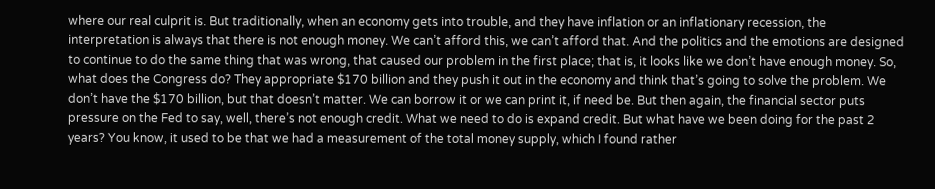where our real culprit is. But traditionally, when an economy gets into trouble, and they have inflation or an inflationary recession, the interpretation is always that there is not enough money. We can’t afford this, we can’t afford that. And the politics and the emotions are designed to continue to do the same thing that was wrong, that caused our problem in the first place; that is, it looks like we don’t have enough money. So, what does the Congress do? They appropriate $170 billion and they push it out in the economy and think that’s going to solve the problem. We don’t have the $170 billion, but that doesn’t matter. We can borrow it or we can print it, if need be. But then again, the financial sector puts pressure on the Fed to say, well, there’s not enough credit. What we need to do is expand credit. But what have we been doing for the past 2 years? You know, it used to be that we had a measurement of the total money supply, which I found rather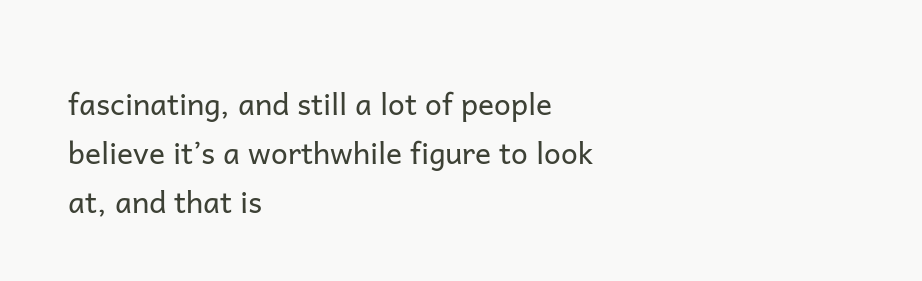fascinating, and still a lot of people believe it’s a worthwhile figure to look at, and that is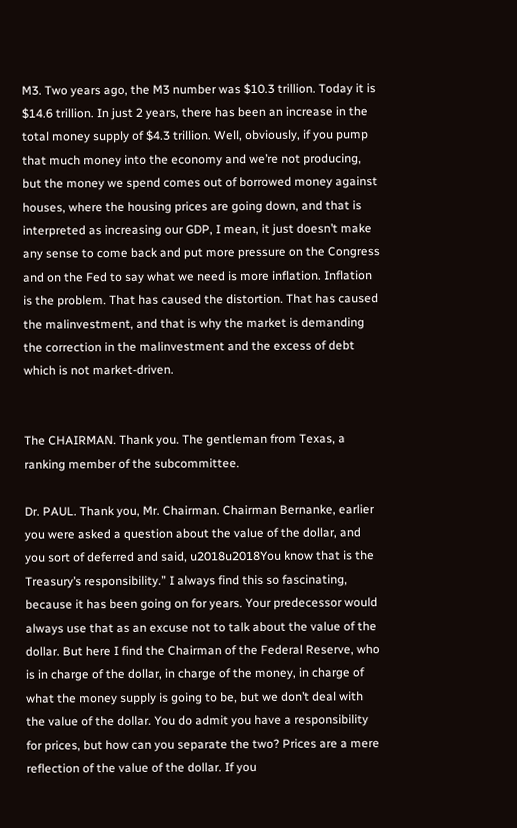M3. Two years ago, the M3 number was $10.3 trillion. Today it is $14.6 trillion. In just 2 years, there has been an increase in the total money supply of $4.3 trillion. Well, obviously, if you pump that much money into the economy and we’re not producing, but the money we spend comes out of borrowed money against houses, where the housing prices are going down, and that is interpreted as increasing our GDP, I mean, it just doesn’t make any sense to come back and put more pressure on the Congress and on the Fed to say what we need is more inflation. Inflation is the problem. That has caused the distortion. That has caused the malinvestment, and that is why the market is demanding the correction in the malinvestment and the excess of debt which is not market-driven.


The CHAIRMAN. Thank you. The gentleman from Texas, a ranking member of the subcommittee.

Dr. PAUL. Thank you, Mr. Chairman. Chairman Bernanke, earlier you were asked a question about the value of the dollar, and you sort of deferred and said, u2018u2018You know that is the Treasury’s responsibility.” I always find this so fascinating, because it has been going on for years. Your predecessor would always use that as an excuse not to talk about the value of the dollar. But here I find the Chairman of the Federal Reserve, who is in charge of the dollar, in charge of the money, in charge of what the money supply is going to be, but we don’t deal with the value of the dollar. You do admit you have a responsibility for prices, but how can you separate the two? Prices are a mere reflection of the value of the dollar. If you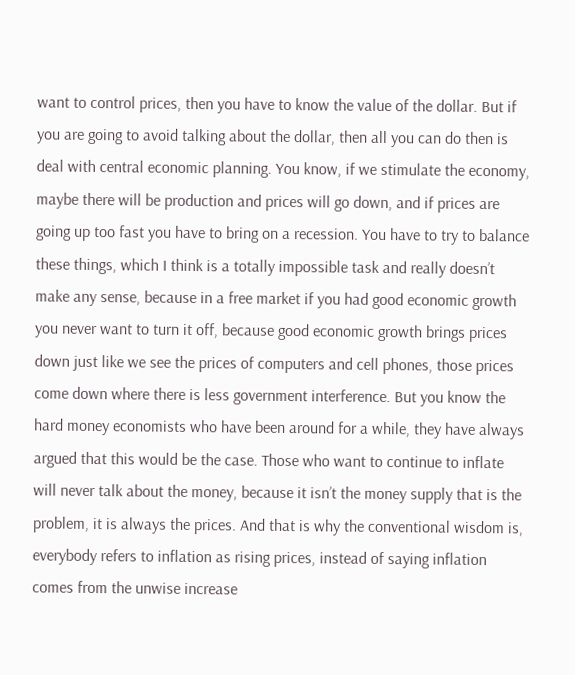want to control prices, then you have to know the value of the dollar. But if you are going to avoid talking about the dollar, then all you can do then is deal with central economic planning. You know, if we stimulate the economy, maybe there will be production and prices will go down, and if prices are going up too fast you have to bring on a recession. You have to try to balance these things, which I think is a totally impossible task and really doesn’t make any sense, because in a free market if you had good economic growth you never want to turn it off, because good economic growth brings prices down just like we see the prices of computers and cell phones, those prices come down where there is less government interference. But you know the hard money economists who have been around for a while, they have always argued that this would be the case. Those who want to continue to inflate will never talk about the money, because it isn’t the money supply that is the problem, it is always the prices. And that is why the conventional wisdom is, everybody refers to inflation as rising prices, instead of saying inflation comes from the unwise increase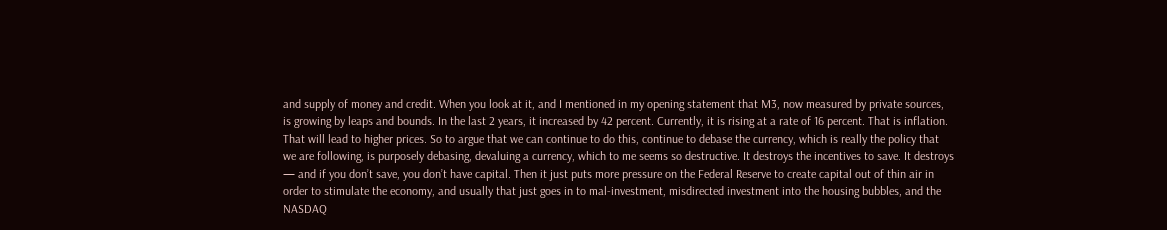and supply of money and credit. When you look at it, and I mentioned in my opening statement that M3, now measured by private sources, is growing by leaps and bounds. In the last 2 years, it increased by 42 percent. Currently, it is rising at a rate of 16 percent. That is inflation. That will lead to higher prices. So to argue that we can continue to do this, continue to debase the currency, which is really the policy that we are following, is purposely debasing, devaluing a currency, which to me seems so destructive. It destroys the incentives to save. It destroys — and if you don’t save, you don’t have capital. Then it just puts more pressure on the Federal Reserve to create capital out of thin air in order to stimulate the economy, and usually that just goes in to mal-investment, misdirected investment into the housing bubbles, and the NASDAQ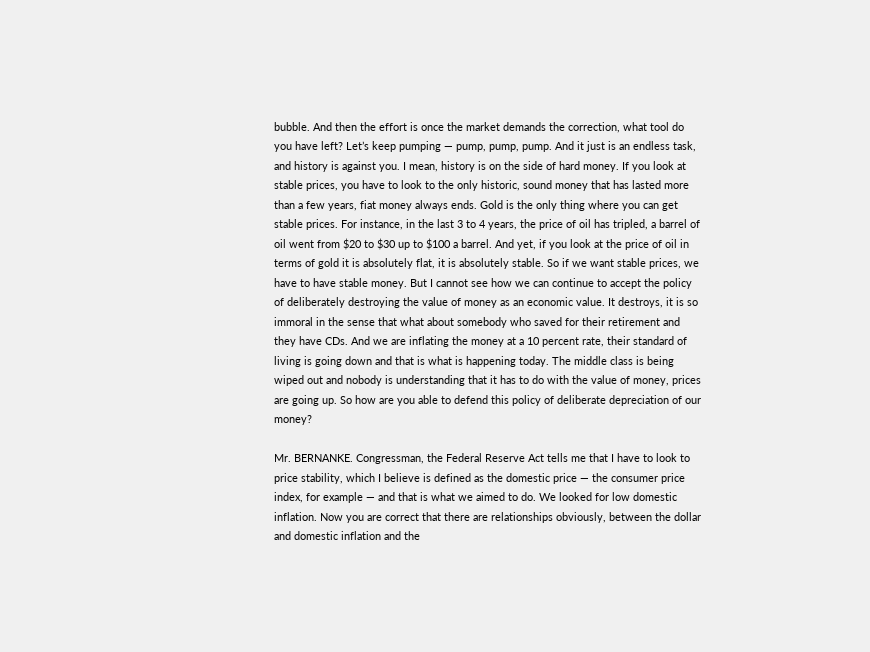bubble. And then the effort is once the market demands the correction, what tool do you have left? Let’s keep pumping — pump, pump, pump. And it just is an endless task, and history is against you. I mean, history is on the side of hard money. If you look at stable prices, you have to look to the only historic, sound money that has lasted more than a few years, fiat money always ends. Gold is the only thing where you can get stable prices. For instance, in the last 3 to 4 years, the price of oil has tripled, a barrel of oil went from $20 to $30 up to $100 a barrel. And yet, if you look at the price of oil in terms of gold it is absolutely flat, it is absolutely stable. So if we want stable prices, we have to have stable money. But I cannot see how we can continue to accept the policy of deliberately destroying the value of money as an economic value. It destroys, it is so immoral in the sense that what about somebody who saved for their retirement and they have CDs. And we are inflating the money at a 10 percent rate, their standard of living is going down and that is what is happening today. The middle class is being wiped out and nobody is understanding that it has to do with the value of money, prices are going up. So how are you able to defend this policy of deliberate depreciation of our money?

Mr. BERNANKE. Congressman, the Federal Reserve Act tells me that I have to look to price stability, which I believe is defined as the domestic price — the consumer price index, for example — and that is what we aimed to do. We looked for low domestic inflation. Now you are correct that there are relationships obviously, between the dollar and domestic inflation and the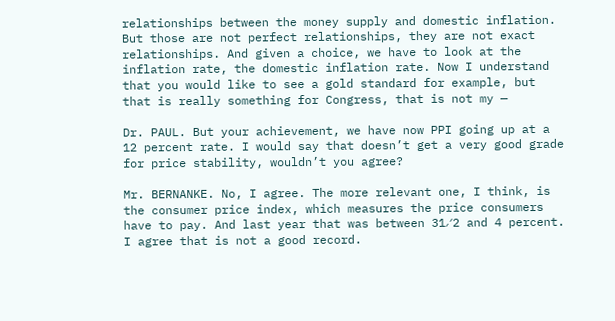relationships between the money supply and domestic inflation. But those are not perfect relationships, they are not exact relationships. And given a choice, we have to look at the inflation rate, the domestic inflation rate. Now I understand that you would like to see a gold standard for example, but that is really something for Congress, that is not my —

Dr. PAUL. But your achievement, we have now PPI going up at a 12 percent rate. I would say that doesn’t get a very good grade for price stability, wouldn’t you agree?

Mr. BERNANKE. No, I agree. The more relevant one, I think, is the consumer price index, which measures the price consumers have to pay. And last year that was between 31⁄2 and 4 percent. I agree that is not a good record.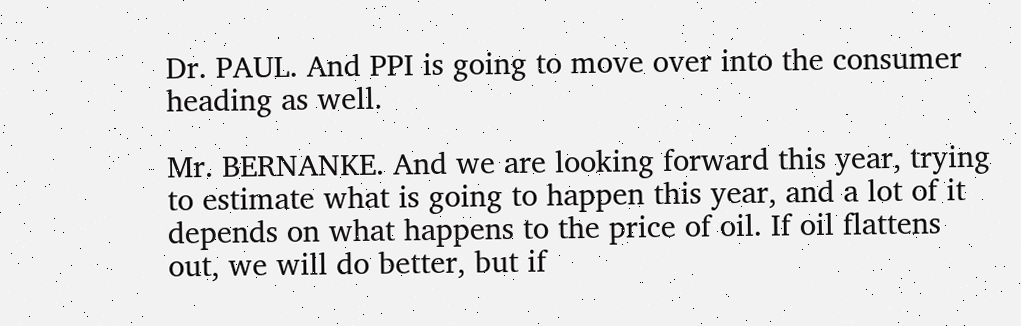Dr. PAUL. And PPI is going to move over into the consumer heading as well.

Mr. BERNANKE. And we are looking forward this year, trying to estimate what is going to happen this year, and a lot of it depends on what happens to the price of oil. If oil flattens out, we will do better, but if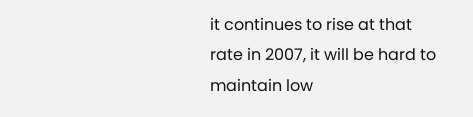it continues to rise at that rate in 2007, it will be hard to maintain low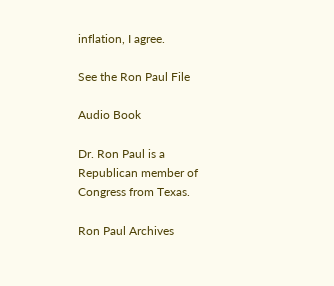inflation, I agree.

See the Ron Paul File

Audio Book

Dr. Ron Paul is a Republican member of Congress from Texas.

Ron Paul Archives